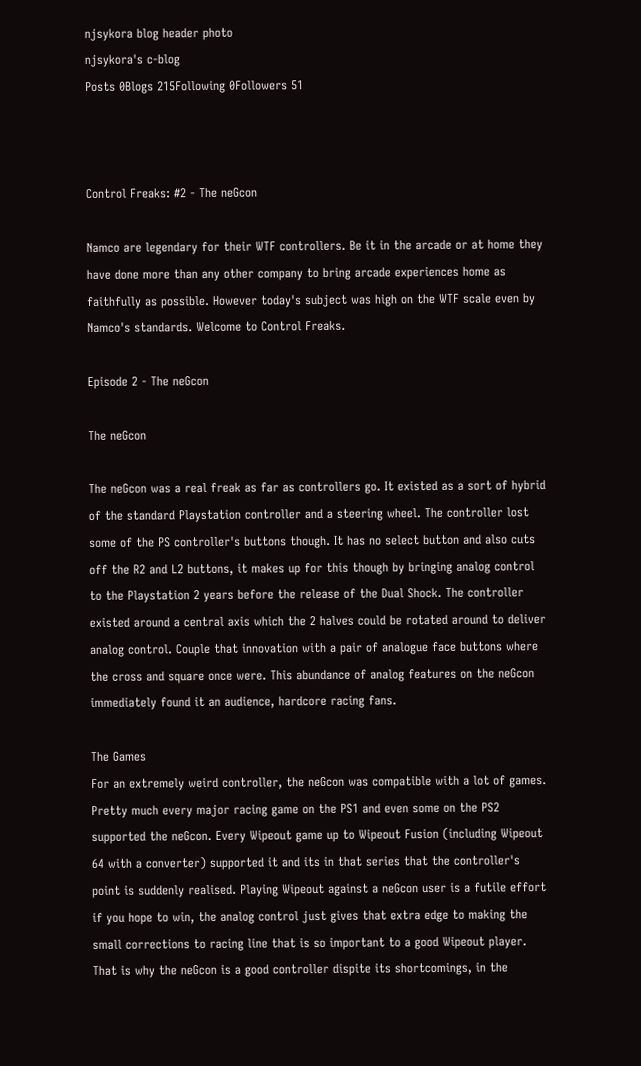njsykora blog header photo
njsykora's c-blog
Posts 0Blogs 215Following 0Followers 51



Control Freaks: #2 - The neGcon

Namco are legendary for their WTF controllers. Be it in the arcade or at home they have done more than any other company to bring arcade experiences home as faithfully as possible. However today's subject was high on the WTF scale even by Namco's standards. Welcome to Control Freaks.

Episode 2 - The neGcon

The neGcon

The neGcon was a real freak as far as controllers go. It existed as a sort of hybrid of the standard Playstation controller and a steering wheel. The controller lost some of the PS controller's buttons though. It has no select button and also cuts off the R2 and L2 buttons, it makes up for this though by bringing analog control to the Playstation 2 years before the release of the Dual Shock. The controller existed around a central axis which the 2 halves could be rotated around to deliver analog control. Couple that innovation with a pair of analogue face buttons where the cross and square once were. This abundance of analog features on the neGcon immediately found it an audience, hardcore racing fans.

The Games
For an extremely weird controller, the neGcon was compatible with a lot of games. Pretty much every major racing game on the PS1 and even some on the PS2 supported the neGcon. Every Wipeout game up to Wipeout Fusion (including Wipeout 64 with a converter) supported it and its in that series that the controller's point is suddenly realised. Playing Wipeout against a neGcon user is a futile effort if you hope to win, the analog control just gives that extra edge to making the small corrections to racing line that is so important to a good Wipeout player. That is why the neGcon is a good controller dispite its shortcomings, in the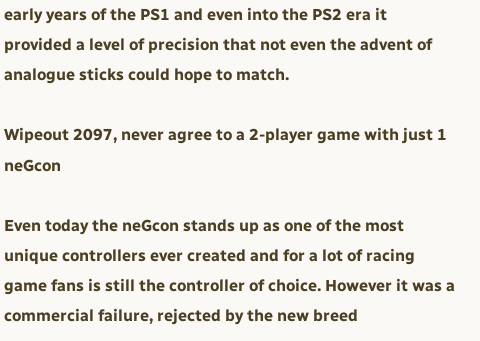early years of the PS1 and even into the PS2 era it provided a level of precision that not even the advent of analogue sticks could hope to match.

Wipeout 2097, never agree to a 2-player game with just 1 neGcon

Even today the neGcon stands up as one of the most unique controllers ever created and for a lot of racing game fans is still the controller of choice. However it was a commercial failure, rejected by the new breed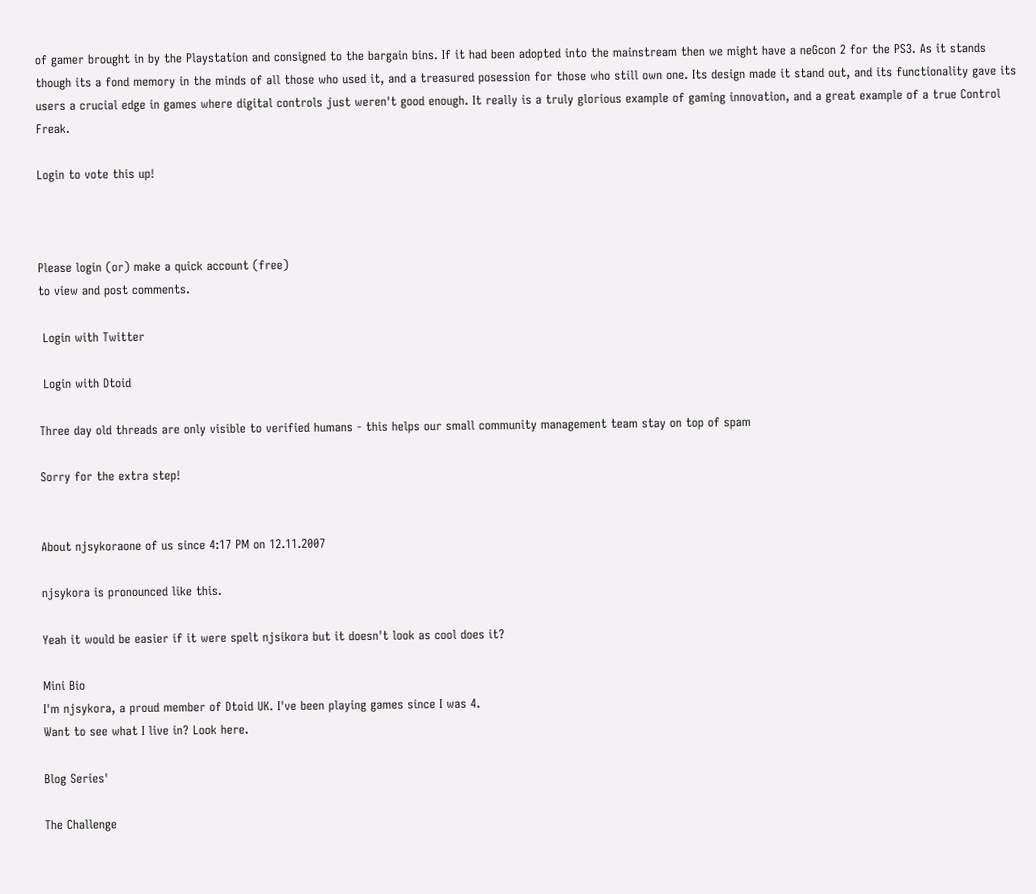of gamer brought in by the Playstation and consigned to the bargain bins. If it had been adopted into the mainstream then we might have a neGcon 2 for the PS3. As it stands though its a fond memory in the minds of all those who used it, and a treasured posession for those who still own one. Its design made it stand out, and its functionality gave its users a crucial edge in games where digital controls just weren't good enough. It really is a truly glorious example of gaming innovation, and a great example of a true Control Freak.

Login to vote this up!



Please login (or) make a quick account (free)
to view and post comments.

 Login with Twitter

 Login with Dtoid

Three day old threads are only visible to verified humans - this helps our small community management team stay on top of spam

Sorry for the extra step!


About njsykoraone of us since 4:17 PM on 12.11.2007

njsykora is pronounced like this.

Yeah it would be easier if it were spelt njsikora but it doesn't look as cool does it?

Mini Bio
I'm njsykora, a proud member of Dtoid UK. I've been playing games since I was 4.
Want to see what I live in? Look here.

Blog Series'

The Challenge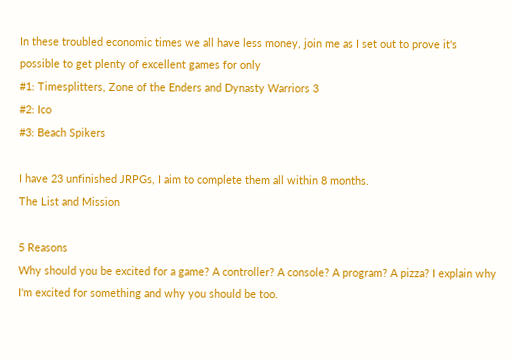In these troubled economic times we all have less money, join me as I set out to prove it's possible to get plenty of excellent games for only
#1: Timesplitters, Zone of the Enders and Dynasty Warriors 3
#2: Ico
#3: Beach Spikers

I have 23 unfinished JRPGs, I aim to complete them all within 8 months.
The List and Mission

5 Reasons
Why should you be excited for a game? A controller? A console? A program? A pizza? I explain why I'm excited for something and why you should be too.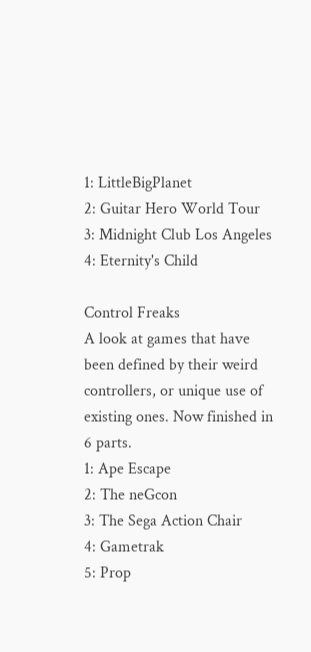1: LittleBigPlanet
2: Guitar Hero World Tour
3: Midnight Club Los Angeles
4: Eternity's Child

Control Freaks
A look at games that have been defined by their weird controllers, or unique use of existing ones. Now finished in 6 parts.
1: Ape Escape
2: The neGcon
3: The Sega Action Chair
4: Gametrak
5: Prop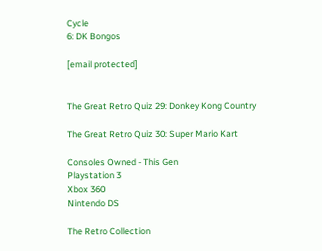Cycle
6: DK Bongos

[email protected]


The Great Retro Quiz 29: Donkey Kong Country

The Great Retro Quiz 30: Super Mario Kart

Consoles Owned - This Gen
Playstation 3
Xbox 360
Nintendo DS

The Retro Collection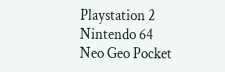Playstation 2
Nintendo 64
Neo Geo Pocket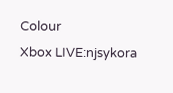Colour
Xbox LIVE:njsykora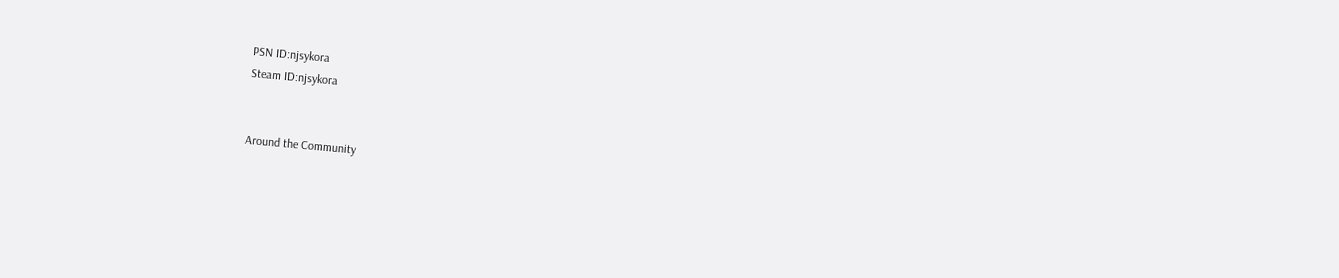PSN ID:njsykora
Steam ID:njsykora


Around the Community